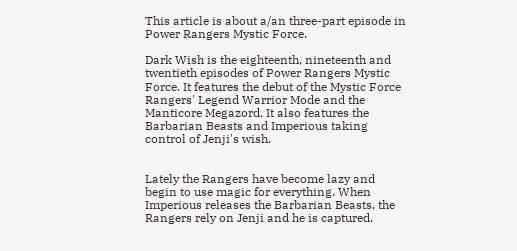This article is about a/an three-part episode in Power Rangers Mystic Force.

Dark Wish is the eighteenth, nineteenth and twentieth episodes of Power Rangers Mystic Force. It features the debut of the Mystic Force Rangers' Legend Warrior Mode and the Manticore Megazord. It also features the Barbarian Beasts and Imperious taking control of Jenji's wish.


Lately the Rangers have become lazy and begin to use magic for everything. When Imperious releases the Barbarian Beasts, the Rangers rely on Jenji and he is captured.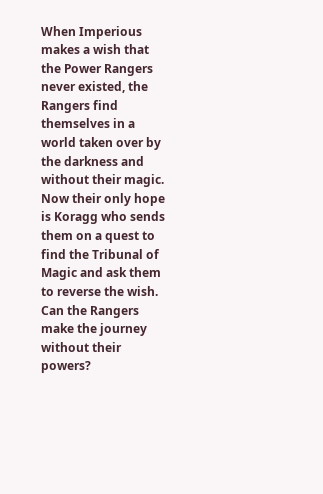When Imperious makes a wish that the Power Rangers never existed, the Rangers find themselves in a world taken over by the darkness and without their magic. Now their only hope is Koragg who sends them on a quest to find the Tribunal of Magic and ask them to reverse the wish. Can the Rangers make the journey without their powers?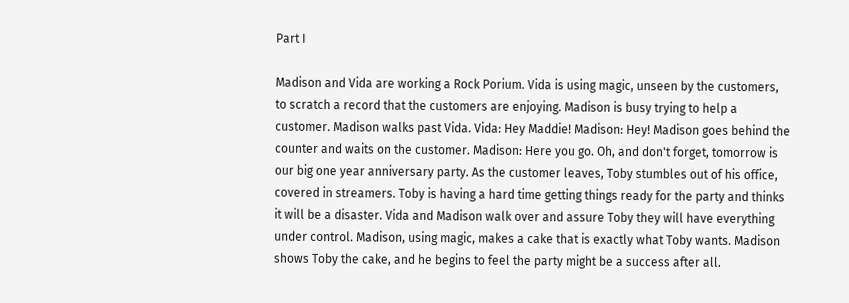Part I

Madison and Vida are working a Rock Porium. Vida is using magic, unseen by the customers, to scratch a record that the customers are enjoying. Madison is busy trying to help a customer. Madison walks past Vida. Vida: Hey Maddie! Madison: Hey! Madison goes behind the counter and waits on the customer. Madison: Here you go. Oh, and don't forget, tomorrow is our big one year anniversary party. As the customer leaves, Toby stumbles out of his office, covered in streamers. Toby is having a hard time getting things ready for the party and thinks it will be a disaster. Vida and Madison walk over and assure Toby they will have everything under control. Madison, using magic, makes a cake that is exactly what Toby wants. Madison shows Toby the cake, and he begins to feel the party might be a success after all.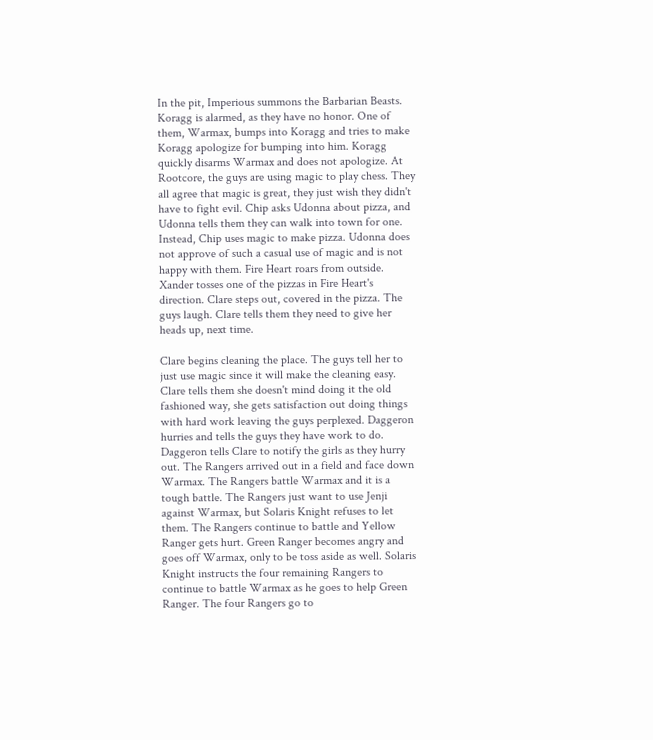In the pit, Imperious summons the Barbarian Beasts. Koragg is alarmed, as they have no honor. One of them, Warmax, bumps into Koragg and tries to make Koragg apologize for bumping into him. Koragg quickly disarms Warmax and does not apologize. At Rootcore, the guys are using magic to play chess. They all agree that magic is great, they just wish they didn't have to fight evil. Chip asks Udonna about pizza, and Udonna tells them they can walk into town for one. Instead, Chip uses magic to make pizza. Udonna does not approve of such a casual use of magic and is not happy with them. Fire Heart roars from outside. Xander tosses one of the pizzas in Fire Heart's direction. Clare steps out, covered in the pizza. The guys laugh. Clare tells them they need to give her heads up, next time.

Clare begins cleaning the place. The guys tell her to just use magic since it will make the cleaning easy. Clare tells them she doesn't mind doing it the old fashioned way, she gets satisfaction out doing things with hard work leaving the guys perplexed. Daggeron hurries and tells the guys they have work to do. Daggeron tells Clare to notify the girls as they hurry out. The Rangers arrived out in a field and face down Warmax. The Rangers battle Warmax and it is a tough battle. The Rangers just want to use Jenji against Warmax, but Solaris Knight refuses to let them. The Rangers continue to battle and Yellow Ranger gets hurt. Green Ranger becomes angry and goes off Warmax, only to be toss aside as well. Solaris Knight instructs the four remaining Rangers to continue to battle Warmax as he goes to help Green Ranger. The four Rangers go to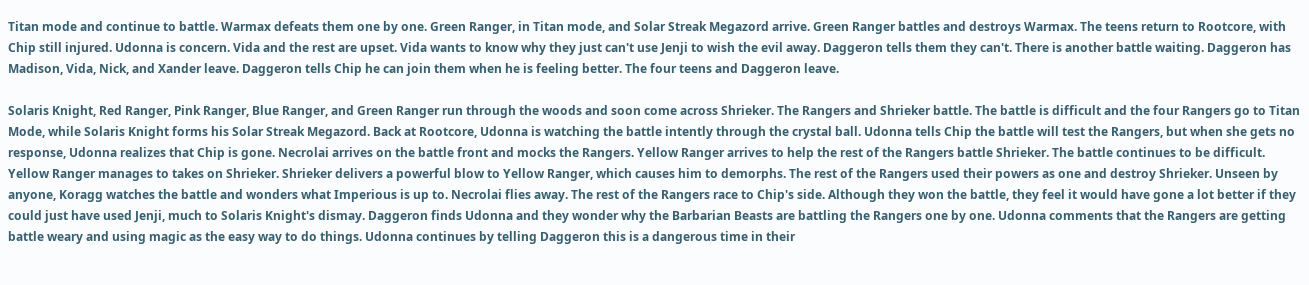Titan mode and continue to battle. Warmax defeats them one by one. Green Ranger, in Titan mode, and Solar Streak Megazord arrive. Green Ranger battles and destroys Warmax. The teens return to Rootcore, with Chip still injured. Udonna is concern. Vida and the rest are upset. Vida wants to know why they just can't use Jenji to wish the evil away. Daggeron tells them they can't. There is another battle waiting. Daggeron has Madison, Vida, Nick, and Xander leave. Daggeron tells Chip he can join them when he is feeling better. The four teens and Daggeron leave.

Solaris Knight, Red Ranger, Pink Ranger, Blue Ranger, and Green Ranger run through the woods and soon come across Shrieker. The Rangers and Shrieker battle. The battle is difficult and the four Rangers go to Titan Mode, while Solaris Knight forms his Solar Streak Megazord. Back at Rootcore, Udonna is watching the battle intently through the crystal ball. Udonna tells Chip the battle will test the Rangers, but when she gets no response, Udonna realizes that Chip is gone. Necrolai arrives on the battle front and mocks the Rangers. Yellow Ranger arrives to help the rest of the Rangers battle Shrieker. The battle continues to be difficult. Yellow Ranger manages to takes on Shrieker. Shrieker delivers a powerful blow to Yellow Ranger, which causes him to demorphs. The rest of the Rangers used their powers as one and destroy Shrieker. Unseen by anyone, Koragg watches the battle and wonders what Imperious is up to. Necrolai flies away. The rest of the Rangers race to Chip's side. Although they won the battle, they feel it would have gone a lot better if they could just have used Jenji, much to Solaris Knight's dismay. Daggeron finds Udonna and they wonder why the Barbarian Beasts are battling the Rangers one by one. Udonna comments that the Rangers are getting battle weary and using magic as the easy way to do things. Udonna continues by telling Daggeron this is a dangerous time in their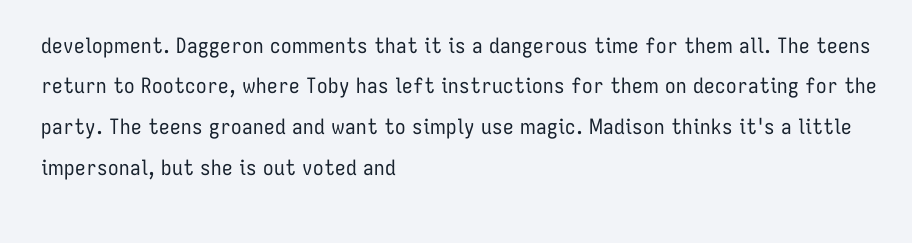development. Daggeron comments that it is a dangerous time for them all. The teens return to Rootcore, where Toby has left instructions for them on decorating for the party. The teens groaned and want to simply use magic. Madison thinks it's a little impersonal, but she is out voted and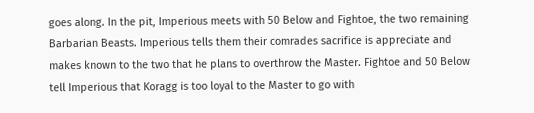goes along. In the pit, Imperious meets with 50 Below and Fightoe, the two remaining Barbarian Beasts. Imperious tells them their comrades sacrifice is appreciate and makes known to the two that he plans to overthrow the Master. Fightoe and 50 Below tell Imperious that Koragg is too loyal to the Master to go with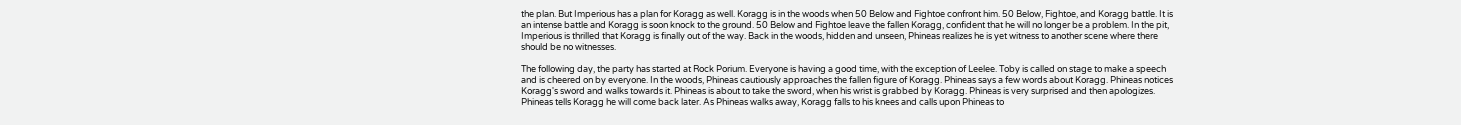the plan. But Imperious has a plan for Koragg as well. Koragg is in the woods when 50 Below and Fightoe confront him. 50 Below, Fightoe, and Koragg battle. It is an intense battle and Koragg is soon knock to the ground. 50 Below and Fightoe leave the fallen Koragg, confident that he will no longer be a problem. In the pit, Imperious is thrilled that Koragg is finally out of the way. Back in the woods, hidden and unseen, Phineas realizes he is yet witness to another scene where there should be no witnesses.

The following day, the party has started at Rock Porium. Everyone is having a good time, with the exception of Leelee. Toby is called on stage to make a speech and is cheered on by everyone. In the woods, Phineas cautiously approaches the fallen figure of Koragg. Phineas says a few words about Koragg. Phineas notices Koragg's sword and walks towards it. Phineas is about to take the sword, when his wrist is grabbed by Koragg. Phineas is very surprised and then apologizes. Phineas tells Koragg he will come back later. As Phineas walks away, Koragg falls to his knees and calls upon Phineas to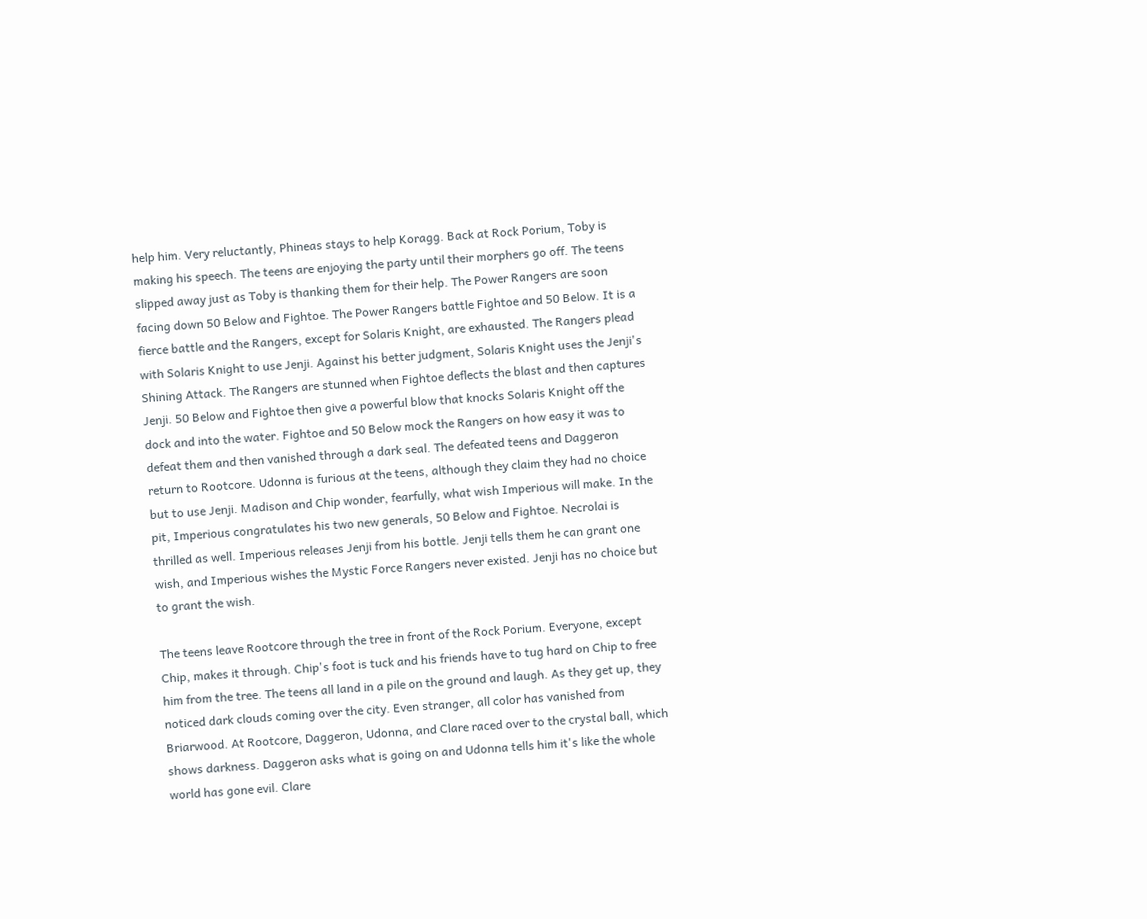help him. Very reluctantly, Phineas stays to help Koragg. Back at Rock Porium, Toby is making his speech. The teens are enjoying the party until their morphers go off. The teens slipped away just as Toby is thanking them for their help. The Power Rangers are soon facing down 50 Below and Fightoe. The Power Rangers battle Fightoe and 50 Below. It is a fierce battle and the Rangers, except for Solaris Knight, are exhausted. The Rangers plead with Solaris Knight to use Jenji. Against his better judgment, Solaris Knight uses the Jenji's Shining Attack. The Rangers are stunned when Fightoe deflects the blast and then captures Jenji. 50 Below and Fightoe then give a powerful blow that knocks Solaris Knight off the dock and into the water. Fightoe and 50 Below mock the Rangers on how easy it was to defeat them and then vanished through a dark seal. The defeated teens and Daggeron return to Rootcore. Udonna is furious at the teens, although they claim they had no choice but to use Jenji. Madison and Chip wonder, fearfully, what wish Imperious will make. In the pit, Imperious congratulates his two new generals, 50 Below and Fightoe. Necrolai is thrilled as well. Imperious releases Jenji from his bottle. Jenji tells them he can grant one wish, and Imperious wishes the Mystic Force Rangers never existed. Jenji has no choice but to grant the wish.

The teens leave Rootcore through the tree in front of the Rock Porium. Everyone, except Chip, makes it through. Chip's foot is tuck and his friends have to tug hard on Chip to free him from the tree. The teens all land in a pile on the ground and laugh. As they get up, they noticed dark clouds coming over the city. Even stranger, all color has vanished from Briarwood. At Rootcore, Daggeron, Udonna, and Clare raced over to the crystal ball, which shows darkness. Daggeron asks what is going on and Udonna tells him it's like the whole world has gone evil. Clare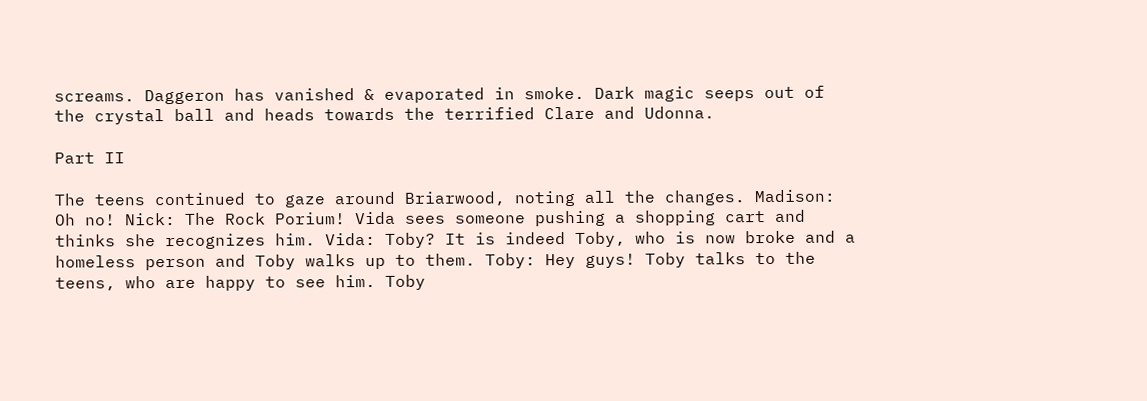screams. Daggeron has vanished & evaporated in smoke. Dark magic seeps out of the crystal ball and heads towards the terrified Clare and Udonna.

Part II

The teens continued to gaze around Briarwood, noting all the changes. Madison: Oh no! Nick: The Rock Porium! Vida sees someone pushing a shopping cart and thinks she recognizes him. Vida: Toby? It is indeed Toby, who is now broke and a homeless person and Toby walks up to them. Toby: Hey guys! Toby talks to the teens, who are happy to see him. Toby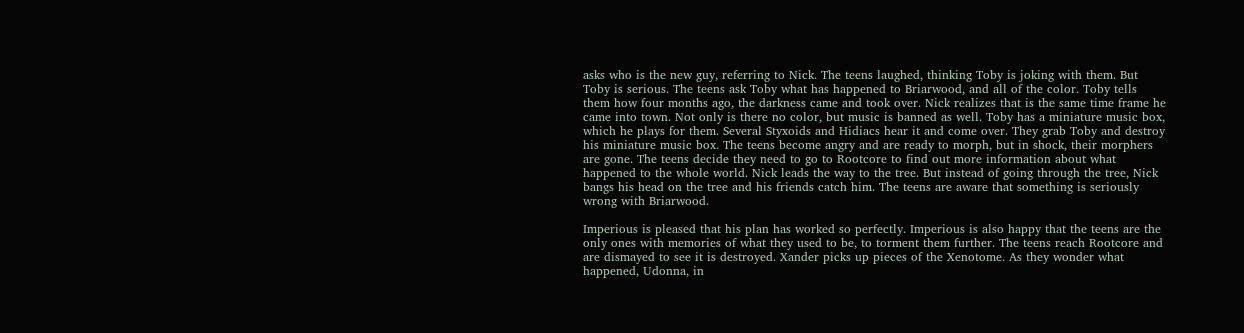asks who is the new guy, referring to Nick. The teens laughed, thinking Toby is joking with them. But Toby is serious. The teens ask Toby what has happened to Briarwood, and all of the color. Toby tells them how four months ago, the darkness came and took over. Nick realizes that is the same time frame he came into town. Not only is there no color, but music is banned as well. Toby has a miniature music box, which he plays for them. Several Styxoids and Hidiacs hear it and come over. They grab Toby and destroy his miniature music box. The teens become angry and are ready to morph, but in shock, their morphers are gone. The teens decide they need to go to Rootcore to find out more information about what happened to the whole world. Nick leads the way to the tree. But instead of going through the tree, Nick bangs his head on the tree and his friends catch him. The teens are aware that something is seriously wrong with Briarwood.

Imperious is pleased that his plan has worked so perfectly. Imperious is also happy that the teens are the only ones with memories of what they used to be, to torment them further. The teens reach Rootcore and are dismayed to see it is destroyed. Xander picks up pieces of the Xenotome. As they wonder what happened, Udonna, in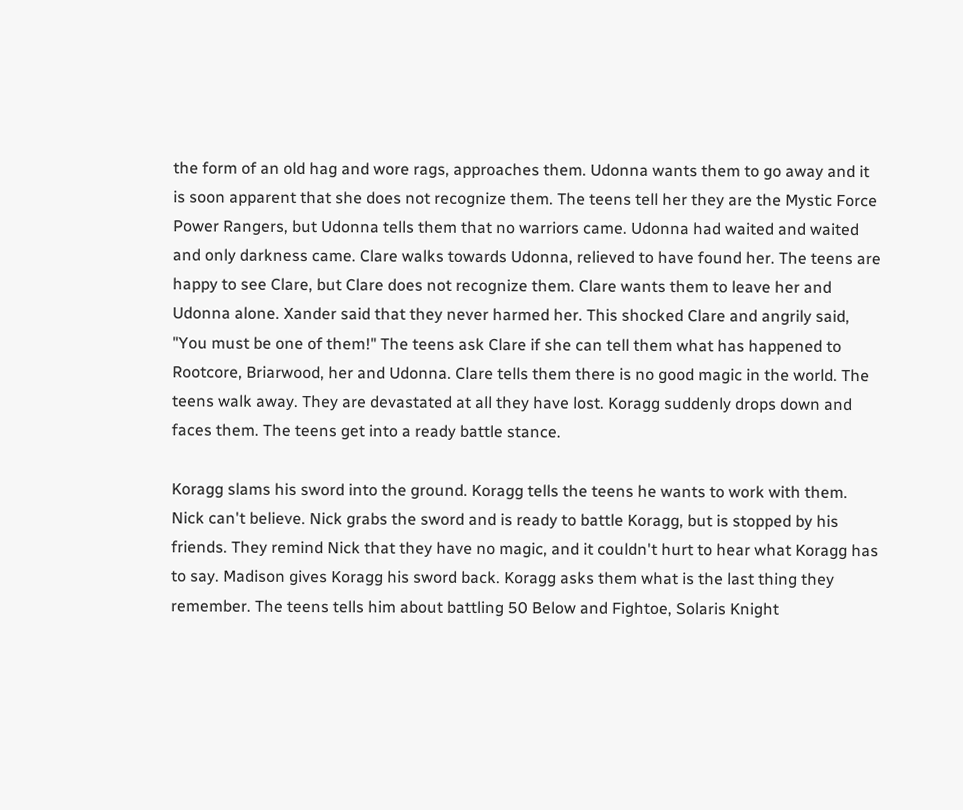the form of an old hag and wore rags, approaches them. Udonna wants them to go away and it is soon apparent that she does not recognize them. The teens tell her they are the Mystic Force Power Rangers, but Udonna tells them that no warriors came. Udonna had waited and waited and only darkness came. Clare walks towards Udonna, relieved to have found her. The teens are happy to see Clare, but Clare does not recognize them. Clare wants them to leave her and Udonna alone. Xander said that they never harmed her. This shocked Clare and angrily said, "You must be one of them!" The teens ask Clare if she can tell them what has happened to Rootcore, Briarwood, her and Udonna. Clare tells them there is no good magic in the world. The teens walk away. They are devastated at all they have lost. Koragg suddenly drops down and faces them. The teens get into a ready battle stance.

Koragg slams his sword into the ground. Koragg tells the teens he wants to work with them. Nick can't believe. Nick grabs the sword and is ready to battle Koragg, but is stopped by his friends. They remind Nick that they have no magic, and it couldn't hurt to hear what Koragg has to say. Madison gives Koragg his sword back. Koragg asks them what is the last thing they remember. The teens tells him about battling 50 Below and Fightoe, Solaris Knight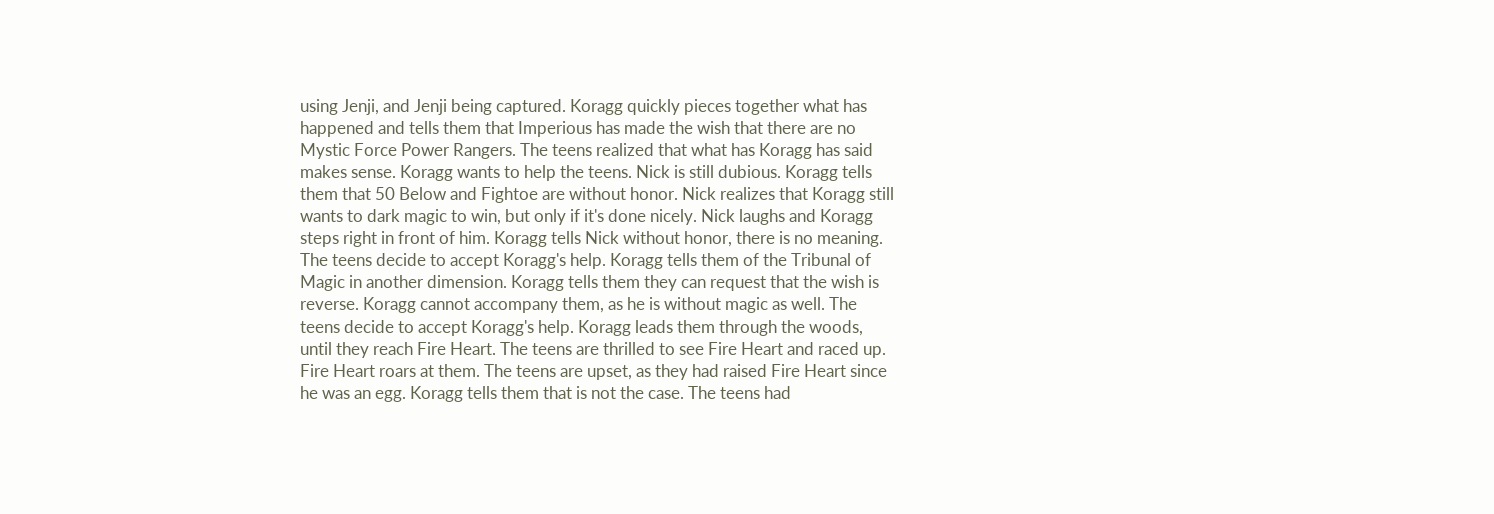using Jenji, and Jenji being captured. Koragg quickly pieces together what has happened and tells them that Imperious has made the wish that there are no Mystic Force Power Rangers. The teens realized that what has Koragg has said makes sense. Koragg wants to help the teens. Nick is still dubious. Koragg tells them that 50 Below and Fightoe are without honor. Nick realizes that Koragg still wants to dark magic to win, but only if it's done nicely. Nick laughs and Koragg steps right in front of him. Koragg tells Nick without honor, there is no meaning. The teens decide to accept Koragg's help. Koragg tells them of the Tribunal of Magic in another dimension. Koragg tells them they can request that the wish is reverse. Koragg cannot accompany them, as he is without magic as well. The teens decide to accept Koragg's help. Koragg leads them through the woods, until they reach Fire Heart. The teens are thrilled to see Fire Heart and raced up. Fire Heart roars at them. The teens are upset, as they had raised Fire Heart since he was an egg. Koragg tells them that is not the case. The teens had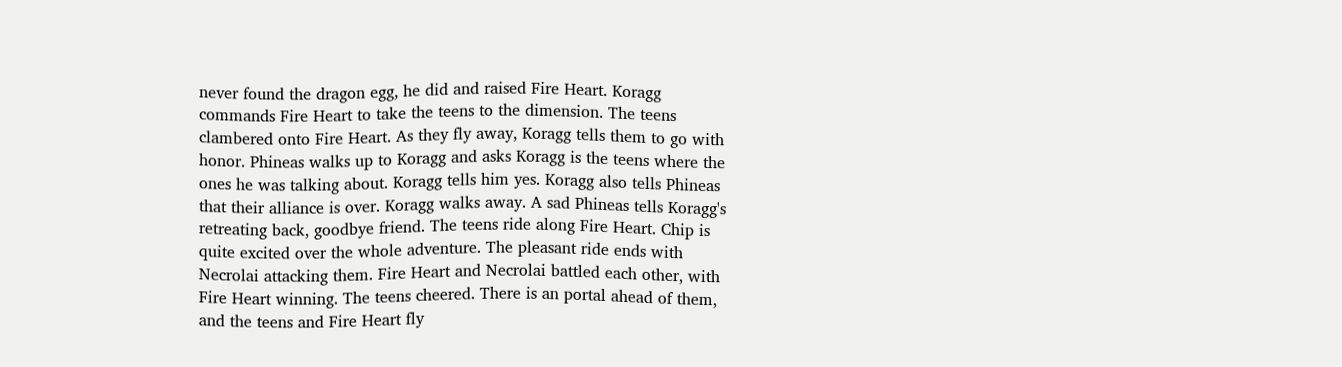never found the dragon egg, he did and raised Fire Heart. Koragg commands Fire Heart to take the teens to the dimension. The teens clambered onto Fire Heart. As they fly away, Koragg tells them to go with honor. Phineas walks up to Koragg and asks Koragg is the teens where the ones he was talking about. Koragg tells him yes. Koragg also tells Phineas that their alliance is over. Koragg walks away. A sad Phineas tells Koragg's retreating back, goodbye friend. The teens ride along Fire Heart. Chip is quite excited over the whole adventure. The pleasant ride ends with Necrolai attacking them. Fire Heart and Necrolai battled each other, with Fire Heart winning. The teens cheered. There is an portal ahead of them, and the teens and Fire Heart fly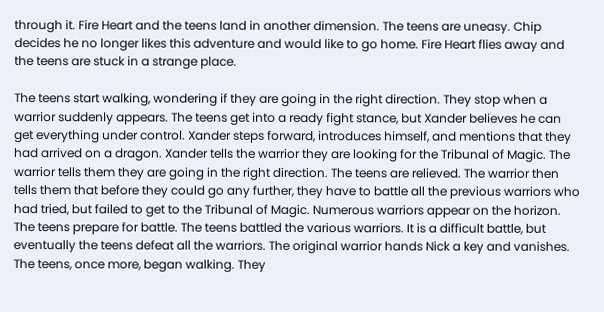through it. Fire Heart and the teens land in another dimension. The teens are uneasy. Chip decides he no longer likes this adventure and would like to go home. Fire Heart flies away and the teens are stuck in a strange place.

The teens start walking, wondering if they are going in the right direction. They stop when a warrior suddenly appears. The teens get into a ready fight stance, but Xander believes he can get everything under control. Xander steps forward, introduces himself, and mentions that they had arrived on a dragon. Xander tells the warrior they are looking for the Tribunal of Magic. The warrior tells them they are going in the right direction. The teens are relieved. The warrior then tells them that before they could go any further, they have to battle all the previous warriors who had tried, but failed to get to the Tribunal of Magic. Numerous warriors appear on the horizon. The teens prepare for battle. The teens battled the various warriors. It is a difficult battle, but eventually the teens defeat all the warriors. The original warrior hands Nick a key and vanishes. The teens, once more, began walking. They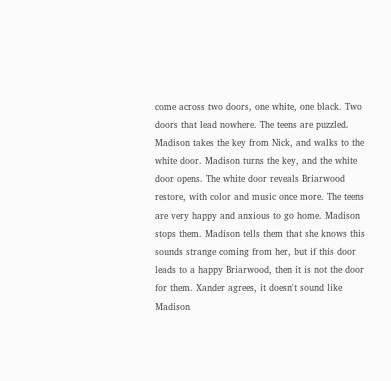come across two doors, one white, one black. Two doors that lead nowhere. The teens are puzzled. Madison takes the key from Nick, and walks to the white door. Madison turns the key, and the white door opens. The white door reveals Briarwood restore, with color and music once more. The teens are very happy and anxious to go home. Madison stops them. Madison tells them that she knows this sounds strange coming from her, but if this door leads to a happy Briarwood, then it is not the door for them. Xander agrees, it doesn't sound like Madison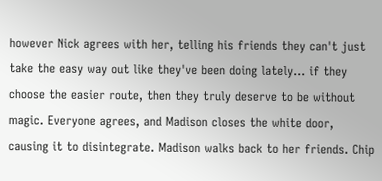however Nick agrees with her, telling his friends they can't just take the easy way out like they've been doing lately... if they choose the easier route, then they truly deserve to be without magic. Everyone agrees, and Madison closes the white door, causing it to disintegrate. Madison walks back to her friends. Chip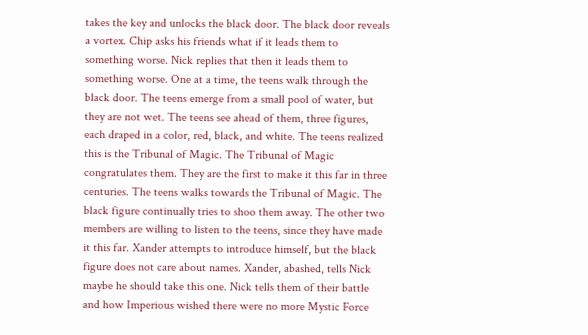takes the key and unlocks the black door. The black door reveals a vortex. Chip asks his friends what if it leads them to something worse. Nick replies that then it leads them to something worse. One at a time, the teens walk through the black door. The teens emerge from a small pool of water, but they are not wet. The teens see ahead of them, three figures, each draped in a color, red, black, and white. The teens realized this is the Tribunal of Magic. The Tribunal of Magic congratulates them. They are the first to make it this far in three centuries. The teens walks towards the Tribunal of Magic. The black figure continually tries to shoo them away. The other two members are willing to listen to the teens, since they have made it this far. Xander attempts to introduce himself, but the black figure does not care about names. Xander, abashed, tells Nick maybe he should take this one. Nick tells them of their battle and how Imperious wished there were no more Mystic Force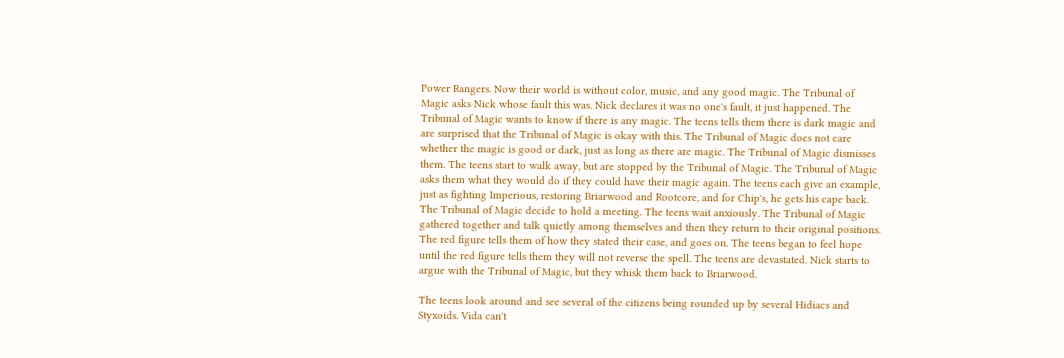Power Rangers. Now their world is without color, music, and any good magic. The Tribunal of Magic asks Nick whose fault this was. Nick declares it was no one's fault, it just happened. The Tribunal of Magic wants to know if there is any magic. The teens tells them there is dark magic and are surprised that the Tribunal of Magic is okay with this. The Tribunal of Magic does not care whether the magic is good or dark, just as long as there are magic. The Tribunal of Magic dismisses them. The teens start to walk away, but are stopped by the Tribunal of Magic. The Tribunal of Magic asks them what they would do if they could have their magic again. The teens each give an example, just as fighting Imperious, restoring Briarwood and Rootcore, and for Chip's, he gets his cape back. The Tribunal of Magic decide to hold a meeting. The teens wait anxiously. The Tribunal of Magic gathered together and talk quietly among themselves and then they return to their original positions. The red figure tells them of how they stated their case, and goes on. The teens began to feel hope until the red figure tells them they will not reverse the spell. The teens are devastated. Nick starts to argue with the Tribunal of Magic, but they whisk them back to Briarwood.

The teens look around and see several of the citizens being rounded up by several Hidiacs and Styxoids. Vida can't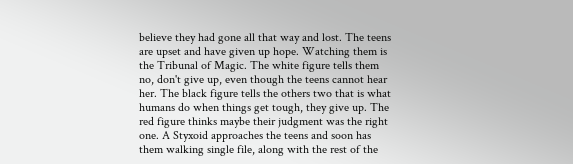believe they had gone all that way and lost. The teens are upset and have given up hope. Watching them is the Tribunal of Magic. The white figure tells them no, don't give up, even though the teens cannot hear her. The black figure tells the others two that is what humans do when things get tough, they give up. The red figure thinks maybe their judgment was the right one. A Styxoid approaches the teens and soon has them walking single file, along with the rest of the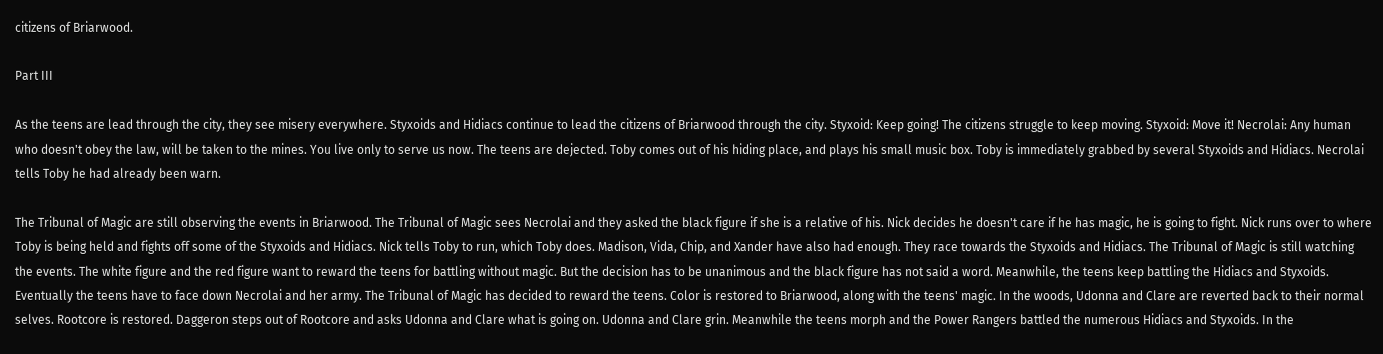citizens of Briarwood.

Part III

As the teens are lead through the city, they see misery everywhere. Styxoids and Hidiacs continue to lead the citizens of Briarwood through the city. Styxoid: Keep going! The citizens struggle to keep moving. Styxoid: Move it! Necrolai: Any human who doesn't obey the law, will be taken to the mines. You live only to serve us now. The teens are dejected. Toby comes out of his hiding place, and plays his small music box. Toby is immediately grabbed by several Styxoids and Hidiacs. Necrolai tells Toby he had already been warn.

The Tribunal of Magic are still observing the events in Briarwood. The Tribunal of Magic sees Necrolai and they asked the black figure if she is a relative of his. Nick decides he doesn't care if he has magic, he is going to fight. Nick runs over to where Toby is being held and fights off some of the Styxoids and Hidiacs. Nick tells Toby to run, which Toby does. Madison, Vida, Chip, and Xander have also had enough. They race towards the Styxoids and Hidiacs. The Tribunal of Magic is still watching the events. The white figure and the red figure want to reward the teens for battling without magic. But the decision has to be unanimous and the black figure has not said a word. Meanwhile, the teens keep battling the Hidiacs and Styxoids. Eventually the teens have to face down Necrolai and her army. The Tribunal of Magic has decided to reward the teens. Color is restored to Briarwood, along with the teens' magic. In the woods, Udonna and Clare are reverted back to their normal selves. Rootcore is restored. Daggeron steps out of Rootcore and asks Udonna and Clare what is going on. Udonna and Clare grin. Meanwhile the teens morph and the Power Rangers battled the numerous Hidiacs and Styxoids. In the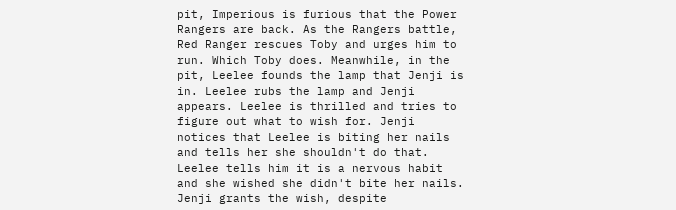pit, Imperious is furious that the Power Rangers are back. As the Rangers battle, Red Ranger rescues Toby and urges him to run. Which Toby does. Meanwhile, in the pit, Leelee founds the lamp that Jenji is in. Leelee rubs the lamp and Jenji appears. Leelee is thrilled and tries to figure out what to wish for. Jenji notices that Leelee is biting her nails and tells her she shouldn't do that. Leelee tells him it is a nervous habit and she wished she didn't bite her nails. Jenji grants the wish, despite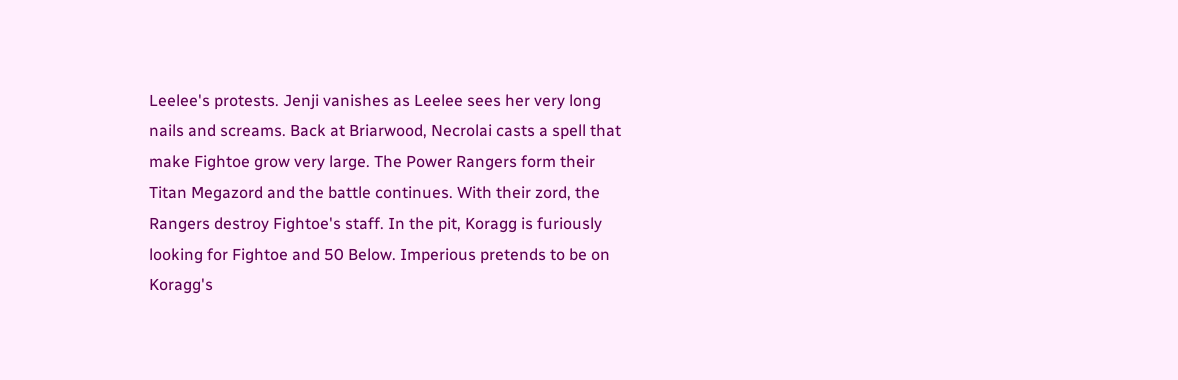Leelee's protests. Jenji vanishes as Leelee sees her very long nails and screams. Back at Briarwood, Necrolai casts a spell that make Fightoe grow very large. The Power Rangers form their Titan Megazord and the battle continues. With their zord, the Rangers destroy Fightoe's staff. In the pit, Koragg is furiously looking for Fightoe and 50 Below. Imperious pretends to be on Koragg's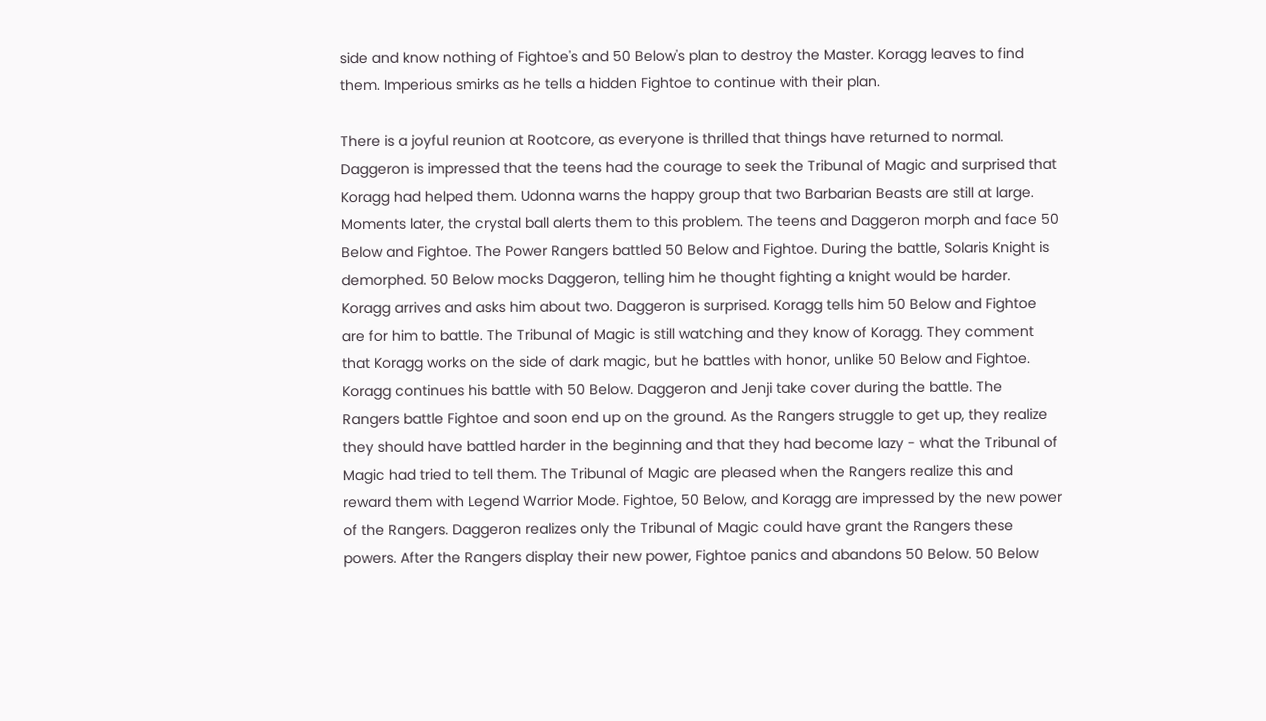side and know nothing of Fightoe's and 50 Below's plan to destroy the Master. Koragg leaves to find them. Imperious smirks as he tells a hidden Fightoe to continue with their plan.

There is a joyful reunion at Rootcore, as everyone is thrilled that things have returned to normal. Daggeron is impressed that the teens had the courage to seek the Tribunal of Magic and surprised that Koragg had helped them. Udonna warns the happy group that two Barbarian Beasts are still at large. Moments later, the crystal ball alerts them to this problem. The teens and Daggeron morph and face 50 Below and Fightoe. The Power Rangers battled 50 Below and Fightoe. During the battle, Solaris Knight is demorphed. 50 Below mocks Daggeron, telling him he thought fighting a knight would be harder. Koragg arrives and asks him about two. Daggeron is surprised. Koragg tells him 50 Below and Fightoe are for him to battle. The Tribunal of Magic is still watching and they know of Koragg. They comment that Koragg works on the side of dark magic, but he battles with honor, unlike 50 Below and Fightoe. Koragg continues his battle with 50 Below. Daggeron and Jenji take cover during the battle. The Rangers battle Fightoe and soon end up on the ground. As the Rangers struggle to get up, they realize they should have battled harder in the beginning and that they had become lazy - what the Tribunal of Magic had tried to tell them. The Tribunal of Magic are pleased when the Rangers realize this and reward them with Legend Warrior Mode. Fightoe, 50 Below, and Koragg are impressed by the new power of the Rangers. Daggeron realizes only the Tribunal of Magic could have grant the Rangers these powers. After the Rangers display their new power, Fightoe panics and abandons 50 Below. 50 Below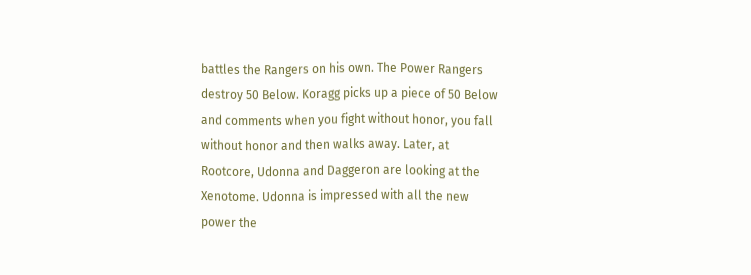battles the Rangers on his own. The Power Rangers destroy 50 Below. Koragg picks up a piece of 50 Below and comments when you fight without honor, you fall without honor and then walks away. Later, at Rootcore, Udonna and Daggeron are looking at the Xenotome. Udonna is impressed with all the new power the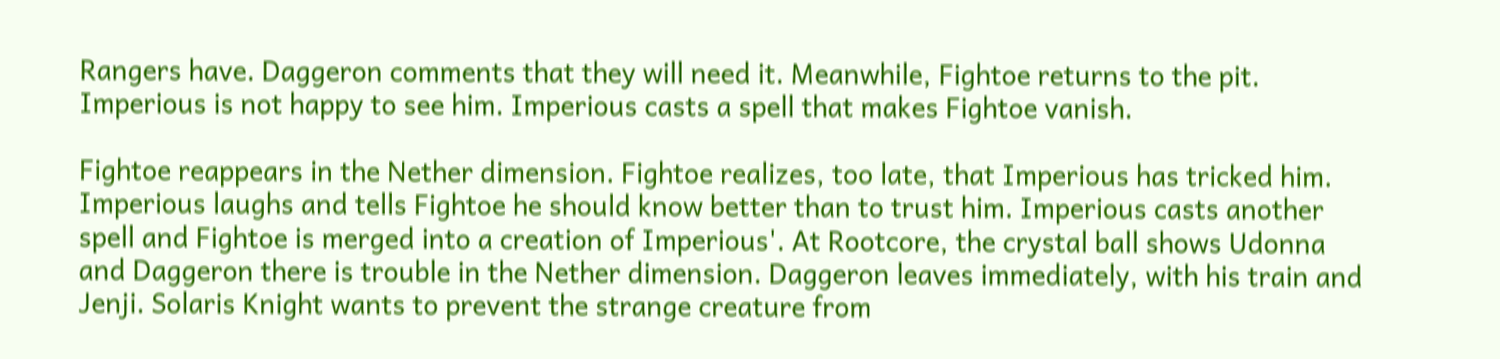Rangers have. Daggeron comments that they will need it. Meanwhile, Fightoe returns to the pit. Imperious is not happy to see him. Imperious casts a spell that makes Fightoe vanish.

Fightoe reappears in the Nether dimension. Fightoe realizes, too late, that Imperious has tricked him. Imperious laughs and tells Fightoe he should know better than to trust him. Imperious casts another spell and Fightoe is merged into a creation of Imperious'. At Rootcore, the crystal ball shows Udonna and Daggeron there is trouble in the Nether dimension. Daggeron leaves immediately, with his train and Jenji. Solaris Knight wants to prevent the strange creature from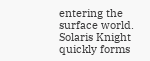entering the surface world. Solaris Knight quickly forms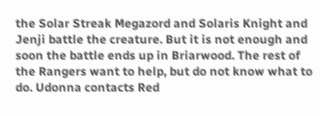the Solar Streak Megazord and Solaris Knight and Jenji battle the creature. But it is not enough and soon the battle ends up in Briarwood. The rest of the Rangers want to help, but do not know what to do. Udonna contacts Red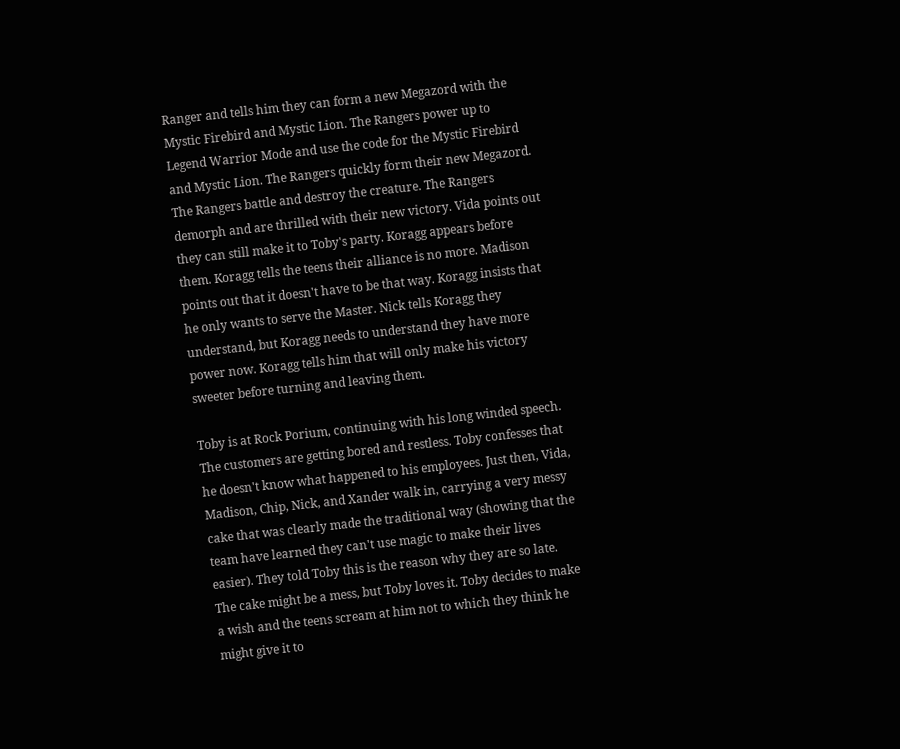Ranger and tells him they can form a new Megazord with the Mystic Firebird and Mystic Lion. The Rangers power up to Legend Warrior Mode and use the code for the Mystic Firebird and Mystic Lion. The Rangers quickly form their new Megazord. The Rangers battle and destroy the creature. The Rangers demorph and are thrilled with their new victory. Vida points out they can still make it to Toby's party. Koragg appears before them. Koragg tells the teens their alliance is no more. Madison points out that it doesn't have to be that way. Koragg insists that he only wants to serve the Master. Nick tells Koragg they understand, but Koragg needs to understand they have more power now. Koragg tells him that will only make his victory sweeter before turning and leaving them.

Toby is at Rock Porium, continuing with his long winded speech. The customers are getting bored and restless. Toby confesses that he doesn't know what happened to his employees. Just then, Vida, Madison, Chip, Nick, and Xander walk in, carrying a very messy cake that was clearly made the traditional way (showing that the team have learned they can't use magic to make their lives easier). They told Toby this is the reason why they are so late. The cake might be a mess, but Toby loves it. Toby decides to make a wish and the teens scream at him not to which they think he might give it to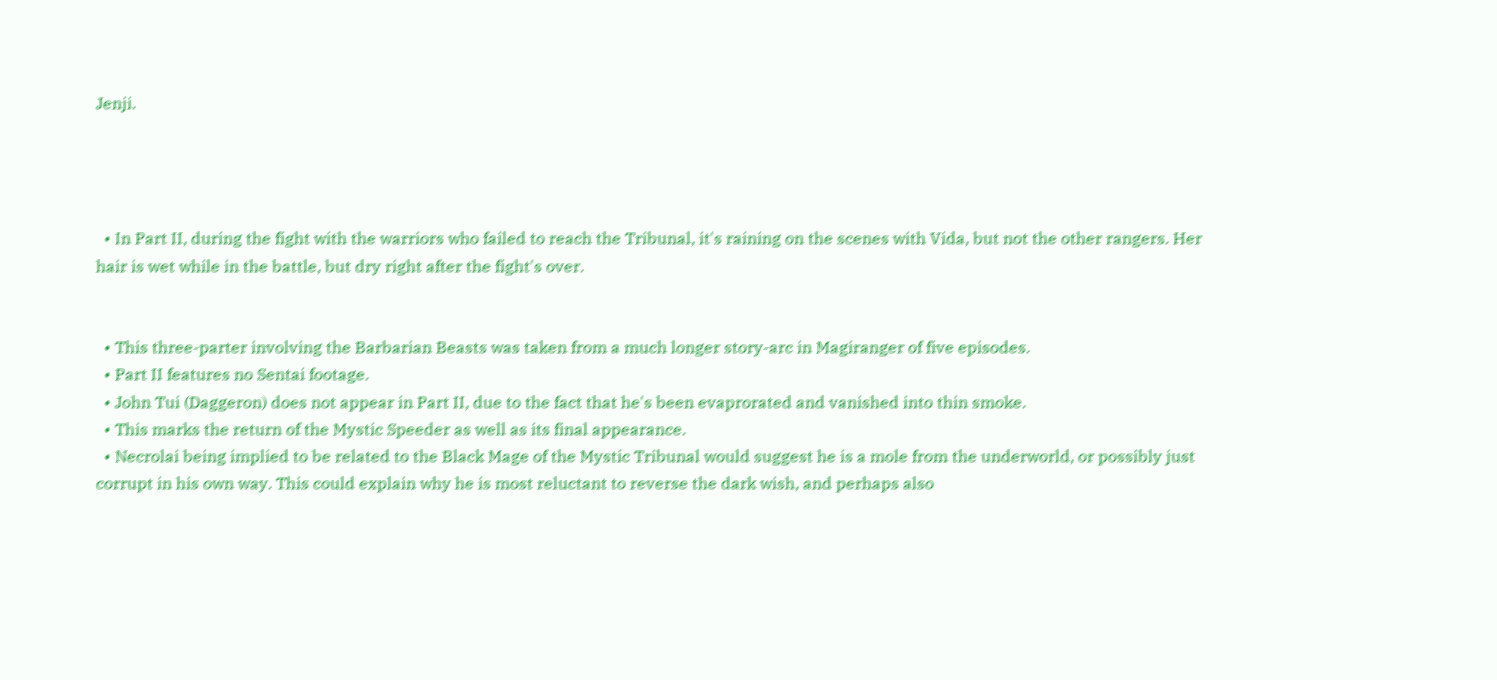Jenji.




  • In Part II, during the fight with the warriors who failed to reach the Tribunal, it's raining on the scenes with Vida, but not the other rangers. Her hair is wet while in the battle, but dry right after the fight's over.


  • This three-parter involving the Barbarian Beasts was taken from a much longer story-arc in Magiranger of five episodes.
  • Part II features no Sentai footage.
  • John Tui (Daggeron) does not appear in Part II, due to the fact that he's been evaprorated and vanished into thin smoke.
  • This marks the return of the Mystic Speeder as well as its final appearance.
  • Necrolai being implied to be related to the Black Mage of the Mystic Tribunal would suggest he is a mole from the underworld, or possibly just corrupt in his own way. This could explain why he is most reluctant to reverse the dark wish, and perhaps also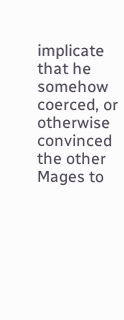implicate that he somehow coerced, or otherwise convinced the other Mages to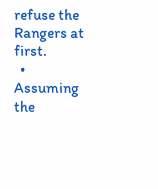refuse the Rangers at first.
  • Assuming the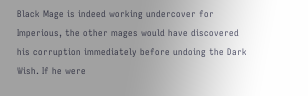Black Mage is indeed working undercover for Imperious, the other mages would have discovered his corruption immediately before undoing the Dark Wish. If he were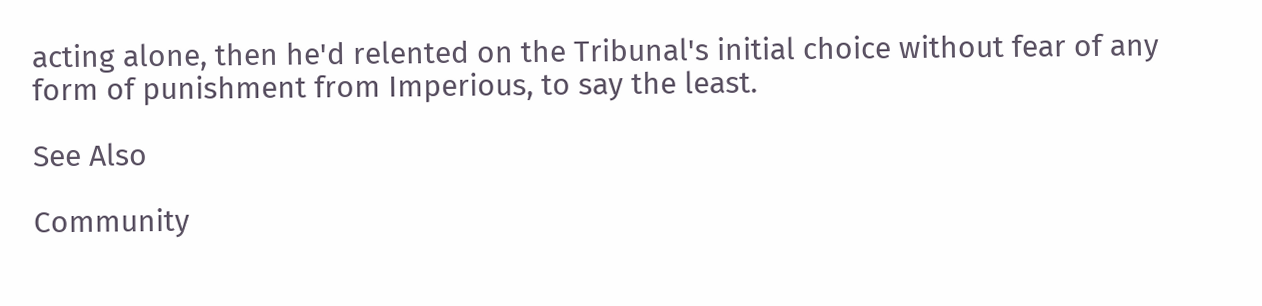acting alone, then he'd relented on the Tribunal's initial choice without fear of any form of punishment from Imperious, to say the least.

See Also

Community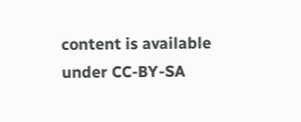content is available under CC-BY-SA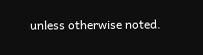unless otherwise noted.